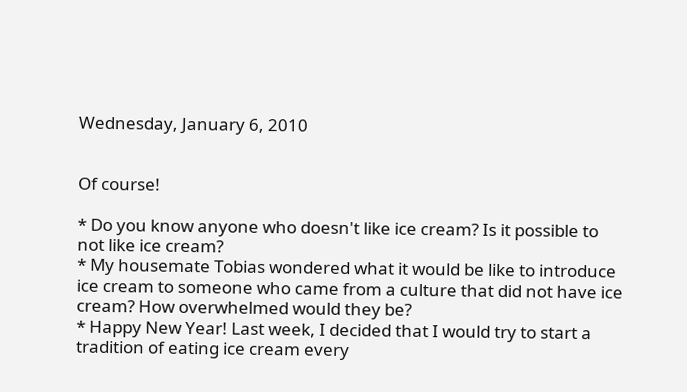Wednesday, January 6, 2010


Of course!

* Do you know anyone who doesn't like ice cream? Is it possible to not like ice cream?
* My housemate Tobias wondered what it would be like to introduce ice cream to someone who came from a culture that did not have ice cream? How overwhelmed would they be?
* Happy New Year! Last week, I decided that I would try to start a tradition of eating ice cream every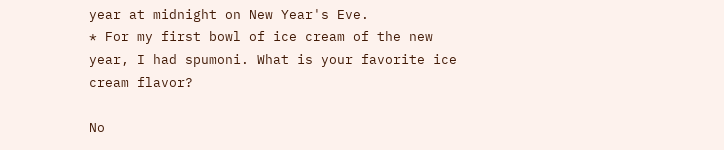year at midnight on New Year's Eve.
* For my first bowl of ice cream of the new year, I had spumoni. What is your favorite ice cream flavor?

No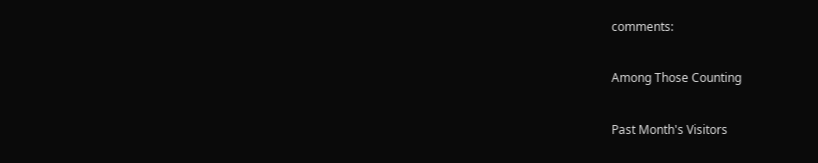comments:

Among Those Counting

Past Month's Visitors